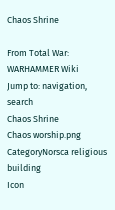Chaos Shrine

From Total War: WARHAMMER Wiki
Jump to: navigation, search
Chaos Shrine
Chaos worship.png
CategoryNorsca religious building
Icon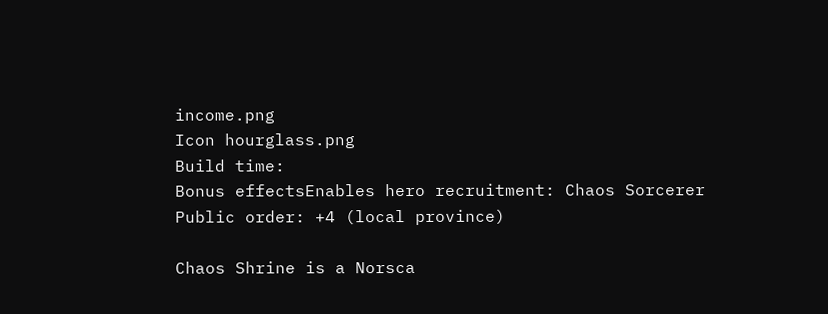income.png
Icon hourglass.png
Build time:
Bonus effectsEnables hero recruitment: Chaos Sorcerer
Public order: +4 (local province)

Chaos Shrine is a Norsca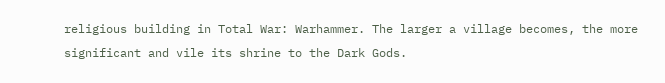religious building in Total War: Warhammer. The larger a village becomes, the more significant and vile its shrine to the Dark Gods.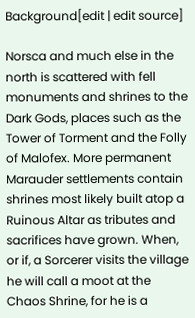Background[edit | edit source]

Norsca and much else in the north is scattered with fell monuments and shrines to the Dark Gods, places such as the Tower of Torment and the Folly of Malofex. More permanent Marauder settlements contain shrines most likely built atop a Ruinous Altar as tributes and sacrifices have grown. When, or if, a Sorcerer visits the village he will call a moot at the Chaos Shrine, for he is a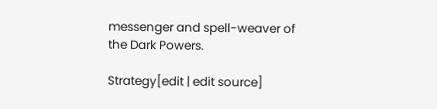messenger and spell-weaver of the Dark Powers.

Strategy[edit | edit source]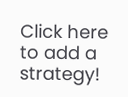Click here to add a strategy!